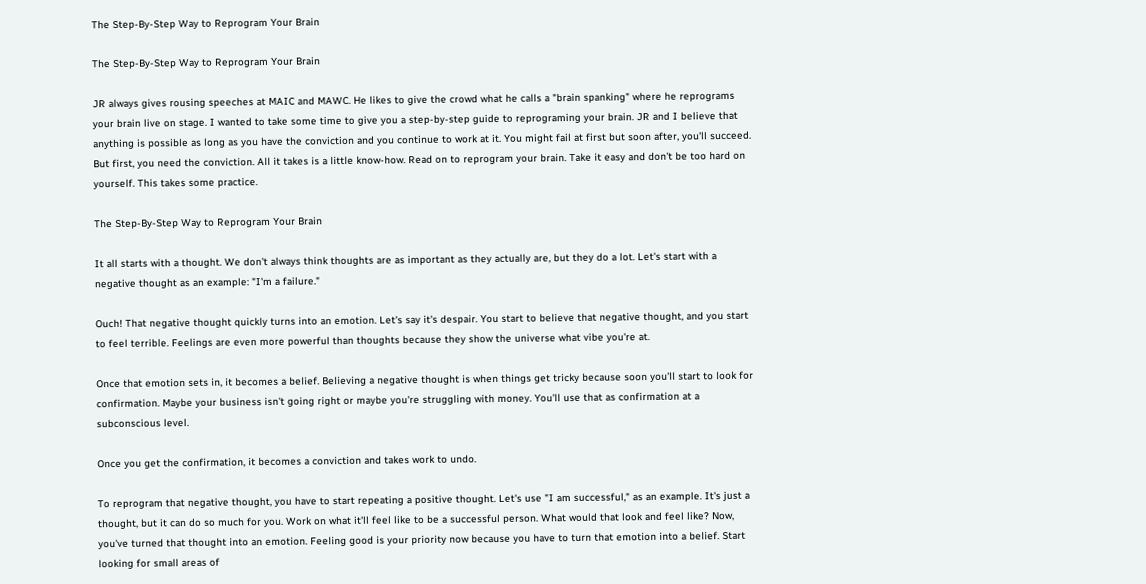The Step-By-Step Way to Reprogram Your Brain

The Step-By-Step Way to Reprogram Your Brain

JR always gives rousing speeches at MAIC and MAWC. He likes to give the crowd what he calls a "brain spanking" where he reprograms your brain live on stage. I wanted to take some time to give you a step-by-step guide to reprograming your brain. JR and I believe that anything is possible as long as you have the conviction and you continue to work at it. You might fail at first but soon after, you'll succeed. But first, you need the conviction. All it takes is a little know-how. Read on to reprogram your brain. Take it easy and don't be too hard on yourself. This takes some practice.

The Step-By-Step Way to Reprogram Your Brain

It all starts with a thought. We don't always think thoughts are as important as they actually are, but they do a lot. Let's start with a negative thought as an example: "I'm a failure."

Ouch! That negative thought quickly turns into an emotion. Let's say it's despair. You start to believe that negative thought, and you start to feel terrible. Feelings are even more powerful than thoughts because they show the universe what vibe you're at.

Once that emotion sets in, it becomes a belief. Believing a negative thought is when things get tricky because soon you'll start to look for confirmation. Maybe your business isn't going right or maybe you're struggling with money. You'll use that as confirmation at a subconscious level.

Once you get the confirmation, it becomes a conviction and takes work to undo.

To reprogram that negative thought, you have to start repeating a positive thought. Let's use "I am successful," as an example. It's just a thought, but it can do so much for you. Work on what it'll feel like to be a successful person. What would that look and feel like? Now, you've turned that thought into an emotion. Feeling good is your priority now because you have to turn that emotion into a belief. Start looking for small areas of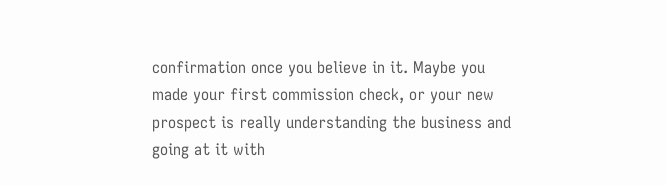confirmation once you believe in it. Maybe you made your first commission check, or your new prospect is really understanding the business and going at it with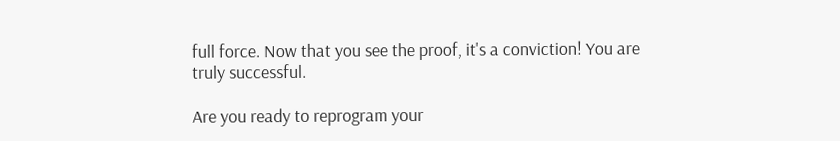full force. Now that you see the proof, it's a conviction! You are truly successful.

Are you ready to reprogram your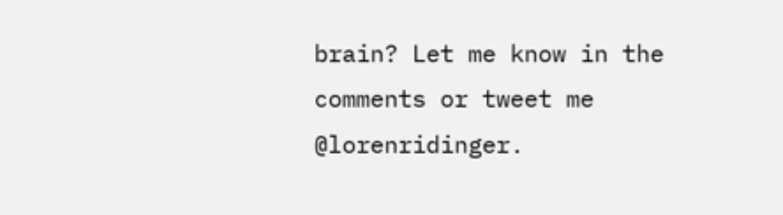brain? Let me know in the comments or tweet me @lorenridinger.